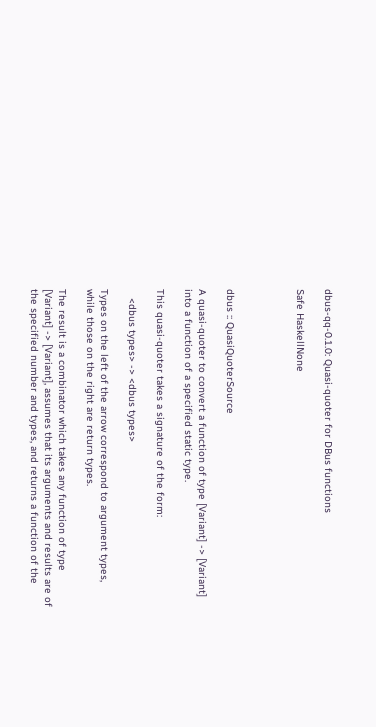dbus-qq-0.1.0: Quasi-quoter for DBus functions

Safe HaskellNone




dbus :: QuasiQuoterSource

A quasi-quoter to convert a function of type [Variant] -> [Variant] into a function of a specified static type.

This quasi-quoter takes a signature of the form:

   <dbus types> -> <dbus types>

Types on the left of the arrow correspond to argument types, while those on the right are return types.

The result is a combinator which takes any function of type [Variant] -> [Variant], assumes that its arguments and results are of the specified number and types, and returns a function of the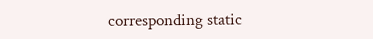corresponding static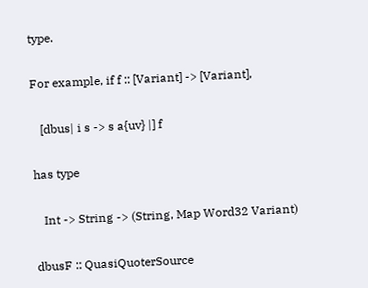type.

For example, if f :: [Variant] -> [Variant],

   [dbus| i s -> s a{uv} |] f

has type

   Int -> String -> (String, Map Word32 Variant)

dbusF :: QuasiQuoterSource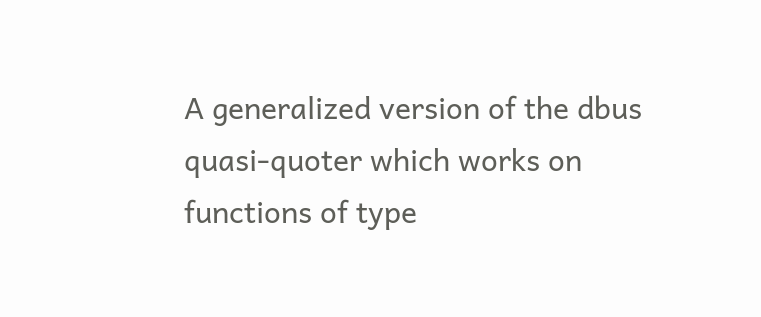A generalized version of the dbus quasi-quoter which works on functions of type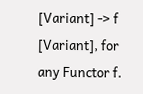[Variant] -> f [Variant], for any Functor f.